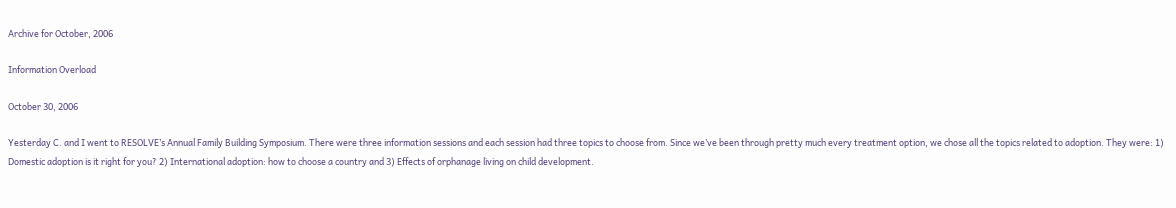Archive for October, 2006

Information Overload

October 30, 2006

Yesterday C. and I went to RESOLVE’s Annual Family Building Symposium. There were three information sessions and each session had three topics to choose from. Since we’ve been through pretty much every treatment option, we chose all the topics related to adoption. They were: 1) Domestic adoption is it right for you? 2) International adoption: how to choose a country and 3) Effects of orphanage living on child development.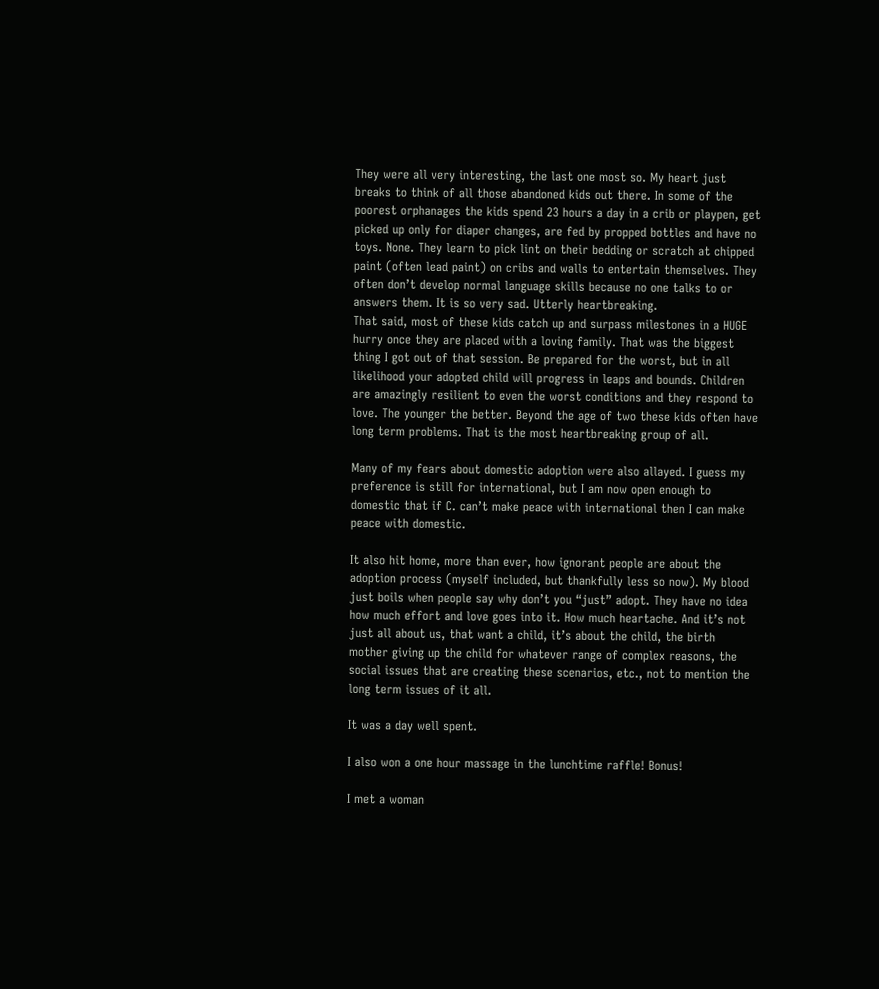They were all very interesting, the last one most so. My heart just breaks to think of all those abandoned kids out there. In some of the poorest orphanages the kids spend 23 hours a day in a crib or playpen, get picked up only for diaper changes, are fed by propped bottles and have no toys. None. They learn to pick lint on their bedding or scratch at chipped paint (often lead paint) on cribs and walls to entertain themselves. They often don’t develop normal language skills because no one talks to or answers them. It is so very sad. Utterly heartbreaking.
That said, most of these kids catch up and surpass milestones in a HUGE hurry once they are placed with a loving family. That was the biggest thing I got out of that session. Be prepared for the worst, but in all likelihood your adopted child will progress in leaps and bounds. Children are amazingly resilient to even the worst conditions and they respond to love. The younger the better. Beyond the age of two these kids often have long term problems. That is the most heartbreaking group of all.

Many of my fears about domestic adoption were also allayed. I guess my preference is still for international, but I am now open enough to domestic that if C. can’t make peace with international then I can make peace with domestic.

It also hit home, more than ever, how ignorant people are about the adoption process (myself included, but thankfully less so now). My blood just boils when people say why don’t you “just” adopt. They have no idea how much effort and love goes into it. How much heartache. And it’s not just all about us, that want a child, it’s about the child, the birth mother giving up the child for whatever range of complex reasons, the social issues that are creating these scenarios, etc., not to mention the long term issues of it all.

It was a day well spent.

I also won a one hour massage in the lunchtime raffle! Bonus!

I met a woman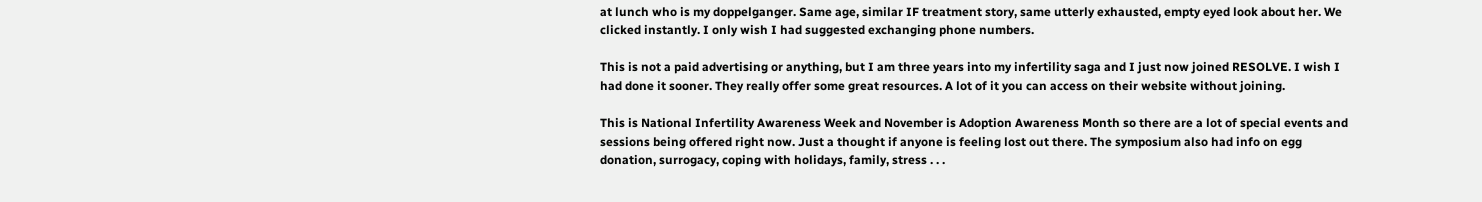at lunch who is my doppelganger. Same age, similar IF treatment story, same utterly exhausted, empty eyed look about her. We clicked instantly. I only wish I had suggested exchanging phone numbers.

This is not a paid advertising or anything, but I am three years into my infertility saga and I just now joined RESOLVE. I wish I had done it sooner. They really offer some great resources. A lot of it you can access on their website without joining.

This is National Infertility Awareness Week and November is Adoption Awareness Month so there are a lot of special events and sessions being offered right now. Just a thought if anyone is feeling lost out there. The symposium also had info on egg donation, surrogacy, coping with holidays, family, stress . . .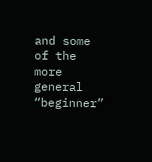and some of the more general “beginner”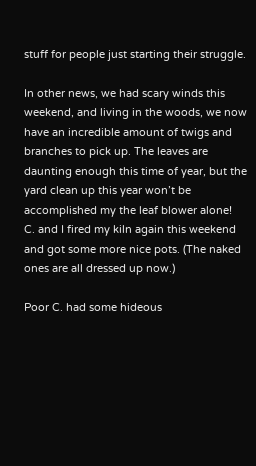stuff for people just starting their struggle.

In other news, we had scary winds this weekend, and living in the woods, we now have an incredible amount of twigs and branches to pick up. The leaves are daunting enough this time of year, but the yard clean up this year won’t be accomplished my the leaf blower alone!
C. and I fired my kiln again this weekend and got some more nice pots. (The naked ones are all dressed up now.)

Poor C. had some hideous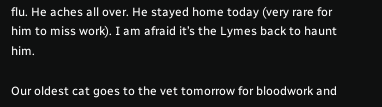flu. He aches all over. He stayed home today (very rare for him to miss work). I am afraid it’s the Lymes back to haunt him.

Our oldest cat goes to the vet tomorrow for bloodwork and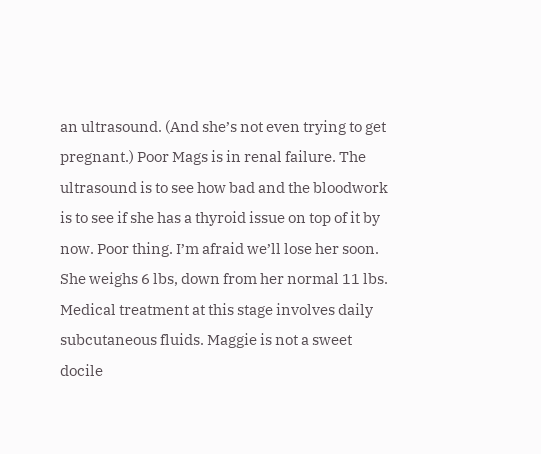an ultrasound. (And she’s not even trying to get pregnant.) Poor Mags is in renal failure. The ultrasound is to see how bad and the bloodwork is to see if she has a thyroid issue on top of it by now. Poor thing. I’m afraid we’ll lose her soon. She weighs 6 lbs, down from her normal 11 lbs. Medical treatment at this stage involves daily subcutaneous fluids. Maggie is not a sweet docile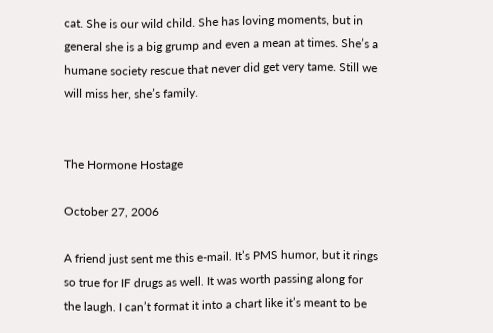cat. She is our wild child. She has loving moments, but in general she is a big grump and even a mean at times. She’s a humane society rescue that never did get very tame. Still we will miss her, she’s family.


The Hormone Hostage

October 27, 2006

A friend just sent me this e-mail. It’s PMS humor, but it rings so true for IF drugs as well. It was worth passing along for the laugh. I can’t format it into a chart like it’s meant to be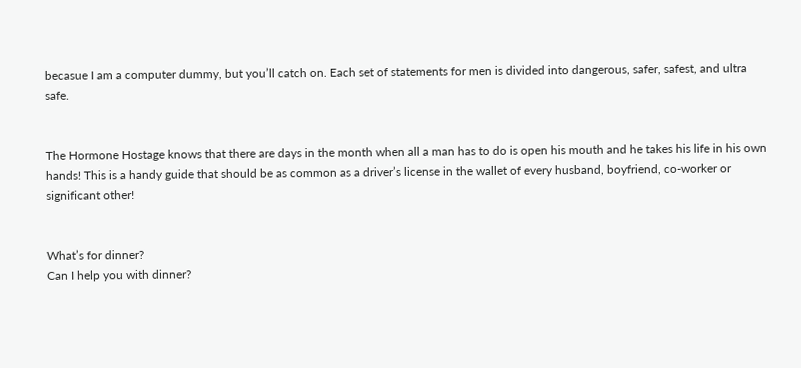becasue I am a computer dummy, but you’ll catch on. Each set of statements for men is divided into dangerous, safer, safest, and ultra safe.


The Hormone Hostage knows that there are days in the month when all a man has to do is open his mouth and he takes his life in his own hands! This is a handy guide that should be as common as a driver’s license in the wallet of every husband, boyfriend, co-worker or significant other!


What’s for dinner?
Can I help you with dinner?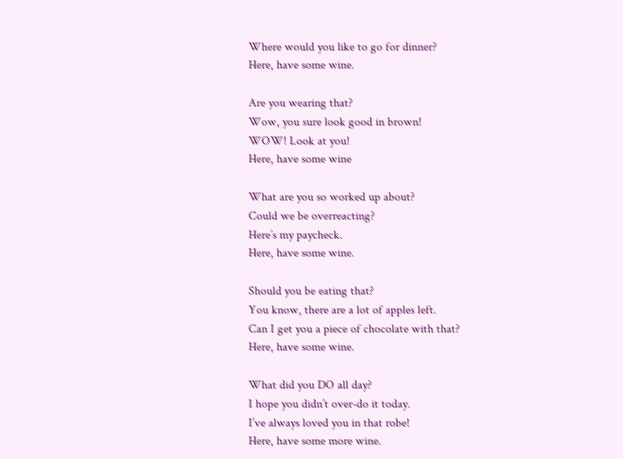Where would you like to go for dinner?
Here, have some wine.

Are you wearing that?
Wow, you sure look good in brown!
WOW! Look at you!
Here, have some wine

What are you so worked up about?
Could we be overreacting?
Here’s my paycheck.
Here, have some wine.

Should you be eating that?
You know, there are a lot of apples left.
Can I get you a piece of chocolate with that?
Here, have some wine.

What did you DO all day?
I hope you didn’t over-do it today.
I’ve always loved you in that robe!
Here, have some more wine.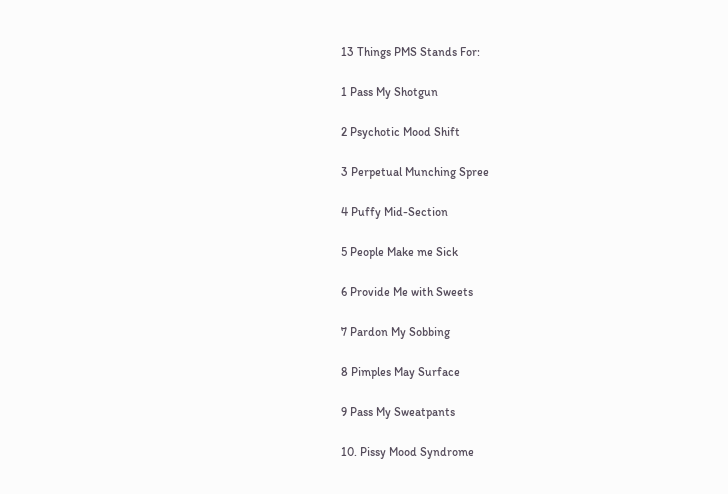13 Things PMS Stands For:

1 Pass My Shotgun

2 Psychotic Mood Shift

3 Perpetual Munching Spree

4 Puffy Mid-Section

5 People Make me Sick

6 Provide Me with Sweets

7 Pardon My Sobbing

8 Pimples May Surface

9 Pass My Sweatpants

10. Pissy Mood Syndrome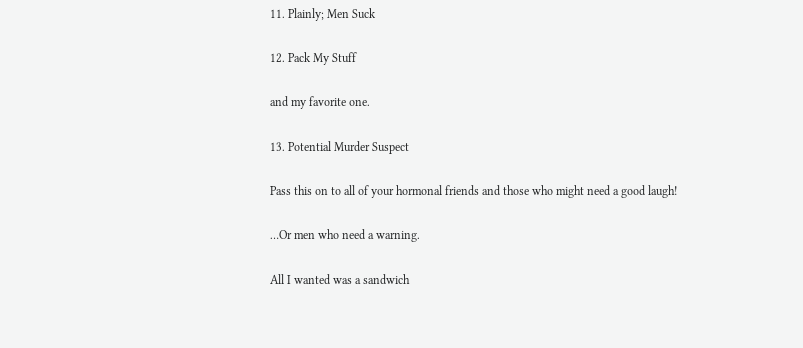11. Plainly; Men Suck

12. Pack My Stuff

and my favorite one.

13. Potential Murder Suspect

Pass this on to all of your hormonal friends and those who might need a good laugh!

…Or men who need a warning.

All I wanted was a sandwich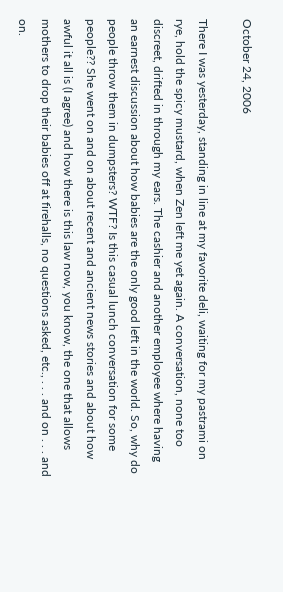October 24, 2006

There I was yesterday, standing in line at my favorite deli, waiting for my pastrami on rye, hold the spicy mustard, when Zen left me yet again. A conversation, none too discreet, drifted in through my ears. The cashier and another employee where having an earnest discussion about how babies are the only good left in the world. So, why do people throw them in dumpsters? WTF? Is this casual lunch conversation for some people?? She went on and on about recent and ancient news stories and about how awful it all is (I agree) and how there is this law now, you know, the one that allows mothers to drop their babies off at firehalls, no questions asked, etc., . . . and on . . . and on.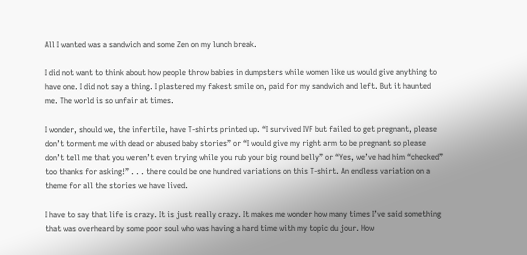All I wanted was a sandwich and some Zen on my lunch break.

I did not want to think about how people throw babies in dumpsters while women like us would give anything to have one. I did not say a thing. I plastered my fakest smile on, paid for my sandwich and left. But it haunted me. The world is so unfair at times.

I wonder, should we, the infertile, have T-shirts printed up. “I survived IVF but failed to get pregnant, please don’t torment me with dead or abused baby stories” or “I would give my right arm to be pregnant so please don’t tell me that you weren’t even trying while you rub your big round belly” or “Yes, we’ve had him “checked” too thanks for asking!” . . . there could be one hundred variations on this T-shirt. An endless variation on a theme for all the stories we have lived.

I have to say that life is crazy. It is just really crazy. It makes me wonder how many times I’ve said something that was overheard by some poor soul who was having a hard time with my topic du jour. How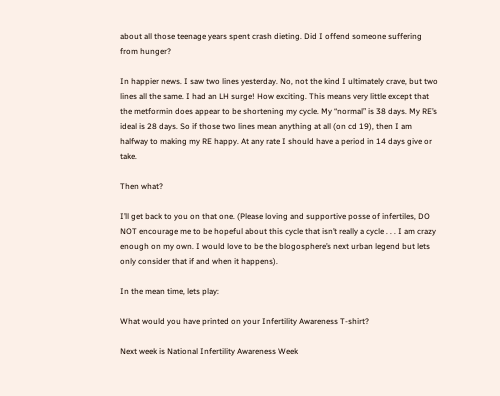about all those teenage years spent crash dieting. Did I offend someone suffering from hunger?

In happier news. I saw two lines yesterday. No, not the kind I ultimately crave, but two lines all the same. I had an LH surge! How exciting. This means very little except that the metformin does appear to be shortening my cycle. My “normal” is 38 days. My RE’s ideal is 28 days. So if those two lines mean anything at all (on cd 19), then I am halfway to making my RE happy. At any rate I should have a period in 14 days give or take.

Then what?

I’ll get back to you on that one. (Please loving and supportive posse of infertiles, DO NOT encourage me to be hopeful about this cycle that isn’t really a cycle . . . I am crazy enough on my own. I would love to be the blogosphere’s next urban legend but lets only consider that if and when it happens).

In the mean time, lets play:

What would you have printed on your Infertility Awareness T-shirt?

Next week is National Infertility Awareness Week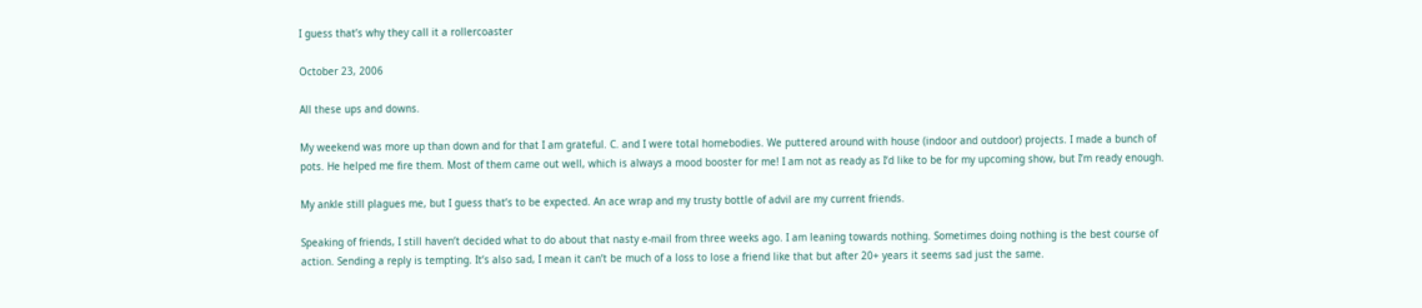I guess that’s why they call it a rollercoaster

October 23, 2006

All these ups and downs.

My weekend was more up than down and for that I am grateful. C. and I were total homebodies. We puttered around with house (indoor and outdoor) projects. I made a bunch of pots. He helped me fire them. Most of them came out well, which is always a mood booster for me! I am not as ready as I’d like to be for my upcoming show, but I’m ready enough.

My ankle still plagues me, but I guess that’s to be expected. An ace wrap and my trusty bottle of advil are my current friends.

Speaking of friends, I still haven’t decided what to do about that nasty e-mail from three weeks ago. I am leaning towards nothing. Sometimes doing nothing is the best course of action. Sending a reply is tempting. It’s also sad, I mean it can’t be much of a loss to lose a friend like that but after 20+ years it seems sad just the same.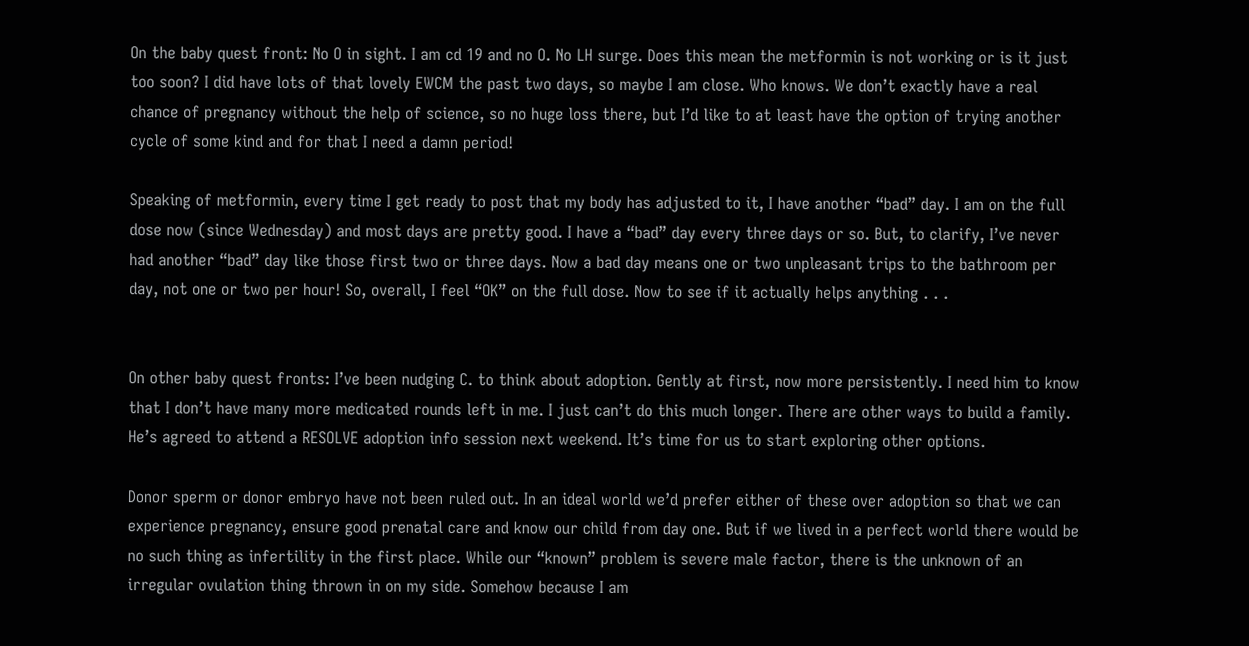On the baby quest front: No O in sight. I am cd 19 and no O. No LH surge. Does this mean the metformin is not working or is it just too soon? I did have lots of that lovely EWCM the past two days, so maybe I am close. Who knows. We don’t exactly have a real chance of pregnancy without the help of science, so no huge loss there, but I’d like to at least have the option of trying another cycle of some kind and for that I need a damn period!

Speaking of metformin, every time I get ready to post that my body has adjusted to it, I have another “bad” day. I am on the full dose now (since Wednesday) and most days are pretty good. I have a “bad” day every three days or so. But, to clarify, I’ve never had another “bad” day like those first two or three days. Now a bad day means one or two unpleasant trips to the bathroom per day, not one or two per hour! So, overall, I feel “OK” on the full dose. Now to see if it actually helps anything . . .


On other baby quest fronts: I’ve been nudging C. to think about adoption. Gently at first, now more persistently. I need him to know that I don’t have many more medicated rounds left in me. I just can’t do this much longer. There are other ways to build a family. He’s agreed to attend a RESOLVE adoption info session next weekend. It’s time for us to start exploring other options.

Donor sperm or donor embryo have not been ruled out. In an ideal world we’d prefer either of these over adoption so that we can experience pregnancy, ensure good prenatal care and know our child from day one. But if we lived in a perfect world there would be no such thing as infertility in the first place. While our “known” problem is severe male factor, there is the unknown of an irregular ovulation thing thrown in on my side. Somehow because I am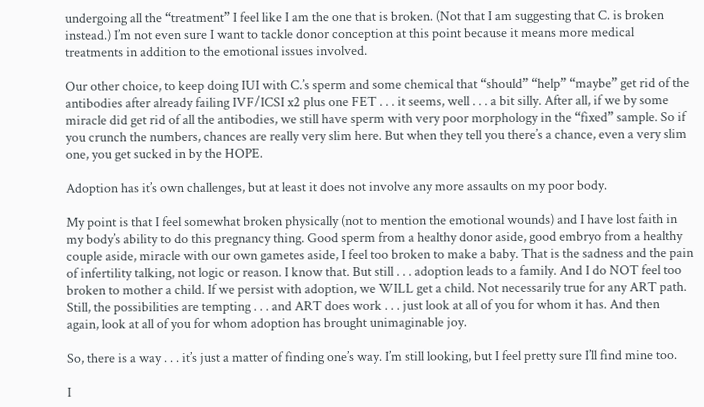undergoing all the “treatment” I feel like I am the one that is broken. (Not that I am suggesting that C. is broken instead.) I’m not even sure I want to tackle donor conception at this point because it means more medical treatments in addition to the emotional issues involved.

Our other choice, to keep doing IUI with C.’s sperm and some chemical that “should” “help” “maybe” get rid of the antibodies after already failing IVF/ICSI x2 plus one FET . . . it seems, well . . . a bit silly. After all, if we by some miracle did get rid of all the antibodies, we still have sperm with very poor morphology in the “fixed” sample. So if you crunch the numbers, chances are really very slim here. But when they tell you there’s a chance, even a very slim one, you get sucked in by the HOPE.

Adoption has it’s own challenges, but at least it does not involve any more assaults on my poor body.

My point is that I feel somewhat broken physically (not to mention the emotional wounds) and I have lost faith in my body’s ability to do this pregnancy thing. Good sperm from a healthy donor aside, good embryo from a healthy couple aside, miracle with our own gametes aside, I feel too broken to make a baby. That is the sadness and the pain of infertility talking, not logic or reason. I know that. But still . . . adoption leads to a family. And I do NOT feel too broken to mother a child. If we persist with adoption, we WILL get a child. Not necessarily true for any ART path. Still, the possibilities are tempting . . . and ART does work . . . just look at all of you for whom it has. And then again, look at all of you for whom adoption has brought unimaginable joy.

So, there is a way . . . it’s just a matter of finding one’s way. I’m still looking, but I feel pretty sure I’ll find mine too.

I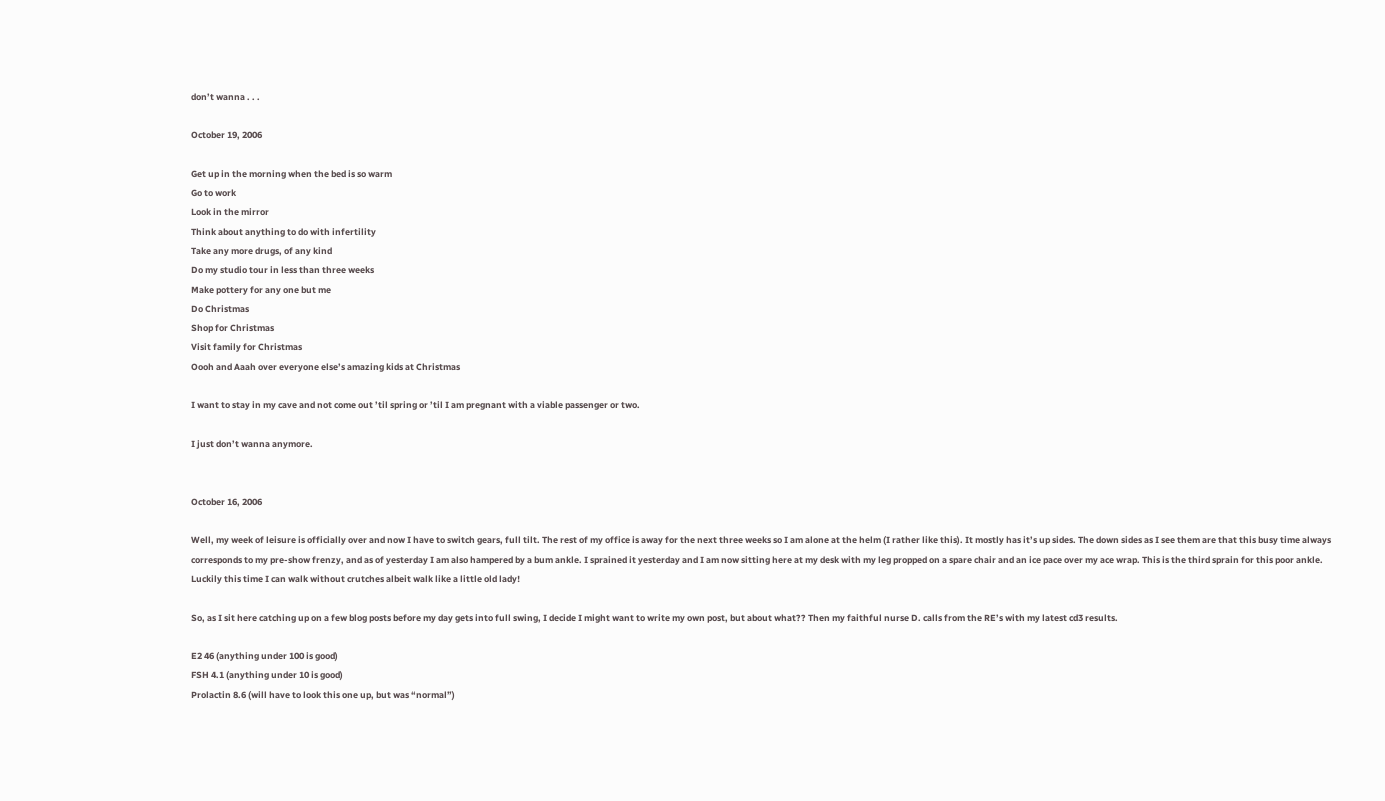don’t wanna . . .

October 19, 2006

Get up in the morning when the bed is so warm
Go to work
Look in the mirror
Think about anything to do with infertility
Take any more drugs, of any kind
Do my studio tour in less than three weeks
Make pottery for any one but me
Do Christmas
Shop for Christmas
Visit family for Christmas
Oooh and Aaah over everyone else’s amazing kids at Christmas

I want to stay in my cave and not come out ’til spring or ’til I am pregnant with a viable passenger or two.

I just don’t wanna anymore.


October 16, 2006

Well, my week of leisure is officially over and now I have to switch gears, full tilt. The rest of my office is away for the next three weeks so I am alone at the helm (I rather like this). It mostly has it’s up sides. The down sides as I see them are that this busy time always corresponds to my pre-show frenzy, and as of yesterday I am also hampered by a bum ankle. I sprained it yesterday and I am now sitting here at my desk with my leg propped on a spare chair and an ice pace over my ace wrap. This is the third sprain for this poor ankle. Luckily this time I can walk without crutches albeit walk like a little old lady!

So, as I sit here catching up on a few blog posts before my day gets into full swing, I decide I might want to write my own post, but about what?? Then my faithful nurse D. calls from the RE’s with my latest cd3 results.

E2 46 (anything under 100 is good)
FSH 4.1 (anything under 10 is good)
Prolactin 8.6 (will have to look this one up, but was “normal”)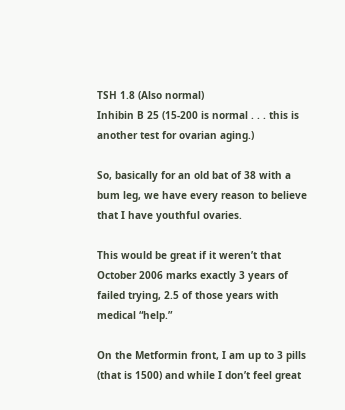TSH 1.8 (Also normal)
Inhibin B 25 (15-200 is normal . . . this is another test for ovarian aging.)

So, basically for an old bat of 38 with a bum leg, we have every reason to believe that I have youthful ovaries.

This would be great if it weren’t that October 2006 marks exactly 3 years of failed trying, 2.5 of those years with medical “help.”

On the Metformin front, I am up to 3 pills (that is 1500) and while I don’t feel great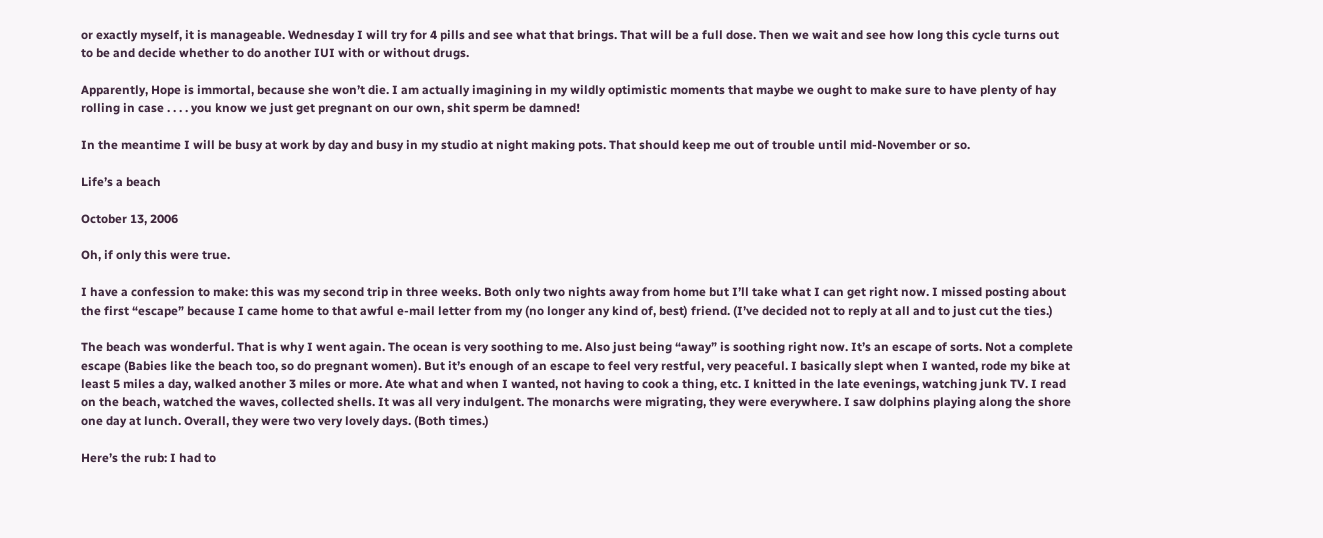or exactly myself, it is manageable. Wednesday I will try for 4 pills and see what that brings. That will be a full dose. Then we wait and see how long this cycle turns out to be and decide whether to do another IUI with or without drugs.

Apparently, Hope is immortal, because she won’t die. I am actually imagining in my wildly optimistic moments that maybe we ought to make sure to have plenty of hay rolling in case . . . . you know we just get pregnant on our own, shit sperm be damned!

In the meantime I will be busy at work by day and busy in my studio at night making pots. That should keep me out of trouble until mid-November or so.

Life’s a beach

October 13, 2006

Oh, if only this were true.

I have a confession to make: this was my second trip in three weeks. Both only two nights away from home but I’ll take what I can get right now. I missed posting about the first “escape” because I came home to that awful e-mail letter from my (no longer any kind of, best) friend. (I’ve decided not to reply at all and to just cut the ties.)

The beach was wonderful. That is why I went again. The ocean is very soothing to me. Also just being “away” is soothing right now. It’s an escape of sorts. Not a complete escape (Babies like the beach too, so do pregnant women). But it’s enough of an escape to feel very restful, very peaceful. I basically slept when I wanted, rode my bike at least 5 miles a day, walked another 3 miles or more. Ate what and when I wanted, not having to cook a thing, etc. I knitted in the late evenings, watching junk TV. I read on the beach, watched the waves, collected shells. It was all very indulgent. The monarchs were migrating, they were everywhere. I saw dolphins playing along the shore one day at lunch. Overall, they were two very lovely days. (Both times.)

Here’s the rub: I had to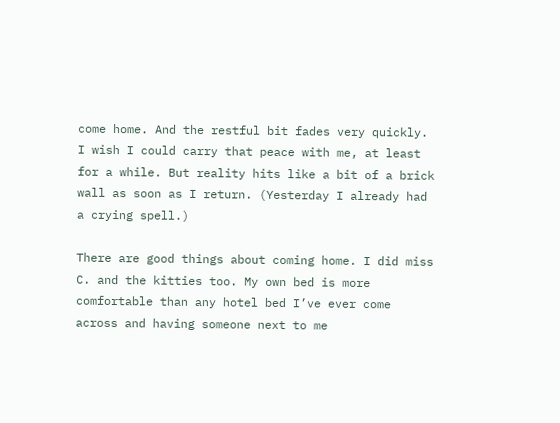come home. And the restful bit fades very quickly. I wish I could carry that peace with me, at least for a while. But reality hits like a bit of a brick wall as soon as I return. (Yesterday I already had a crying spell.)

There are good things about coming home. I did miss C. and the kitties too. My own bed is more comfortable than any hotel bed I’ve ever come across and having someone next to me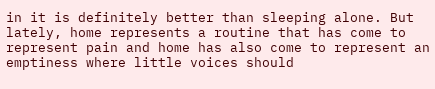in it is definitely better than sleeping alone. But lately, home represents a routine that has come to represent pain and home has also come to represent an emptiness where little voices should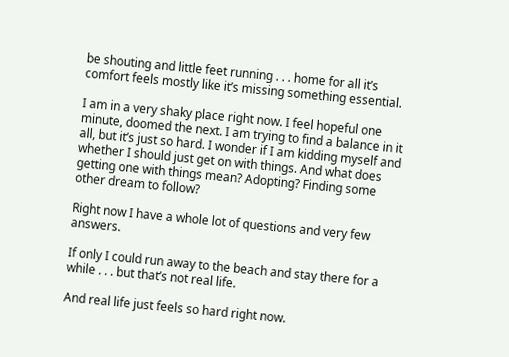be shouting and little feet running . . . home for all it’s comfort feels mostly like it’s missing something essential.

I am in a very shaky place right now. I feel hopeful one minute, doomed the next. I am trying to find a balance in it all, but it’s just so hard. I wonder if I am kidding myself and whether I should just get on with things. And what does getting one with things mean? Adopting? Finding some other dream to follow?

Right now I have a whole lot of questions and very few answers.

If only I could run away to the beach and stay there for a while . . . but that’s not real life.

And real life just feels so hard right now.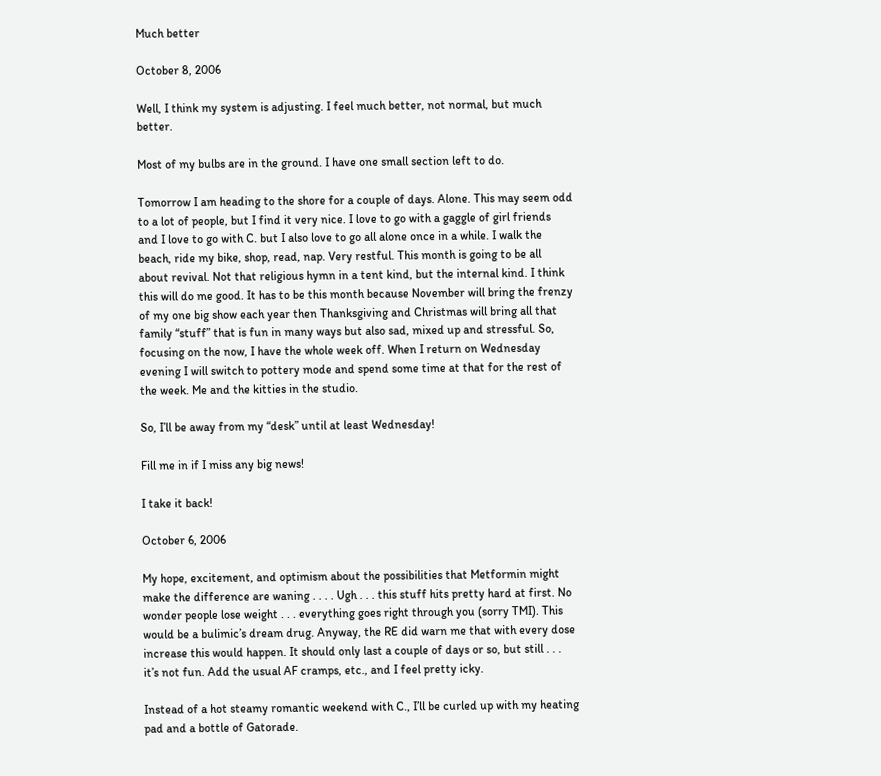Much better

October 8, 2006

Well, I think my system is adjusting. I feel much better, not normal, but much better.

Most of my bulbs are in the ground. I have one small section left to do.

Tomorrow I am heading to the shore for a couple of days. Alone. This may seem odd to a lot of people, but I find it very nice. I love to go with a gaggle of girl friends and I love to go with C. but I also love to go all alone once in a while. I walk the beach, ride my bike, shop, read, nap. Very restful. This month is going to be all about revival. Not that religious hymn in a tent kind, but the internal kind. I think this will do me good. It has to be this month because November will bring the frenzy of my one big show each year then Thanksgiving and Christmas will bring all that family “stuff” that is fun in many ways but also sad, mixed up and stressful. So, focusing on the now, I have the whole week off. When I return on Wednesday evening I will switch to pottery mode and spend some time at that for the rest of the week. Me and the kitties in the studio.

So, I’ll be away from my “desk” until at least Wednesday!

Fill me in if I miss any big news!

I take it back!

October 6, 2006

My hope, excitement, and optimism about the possibilities that Metformin might make the difference are waning . . . . Ugh . . . this stuff hits pretty hard at first. No wonder people lose weight . . . everything goes right through you (sorry TMI). This would be a bulimic’s dream drug. Anyway, the RE did warn me that with every dose increase this would happen. It should only last a couple of days or so, but still . . . it’s not fun. Add the usual AF cramps, etc., and I feel pretty icky.

Instead of a hot steamy romantic weekend with C., I’ll be curled up with my heating pad and a bottle of Gatorade.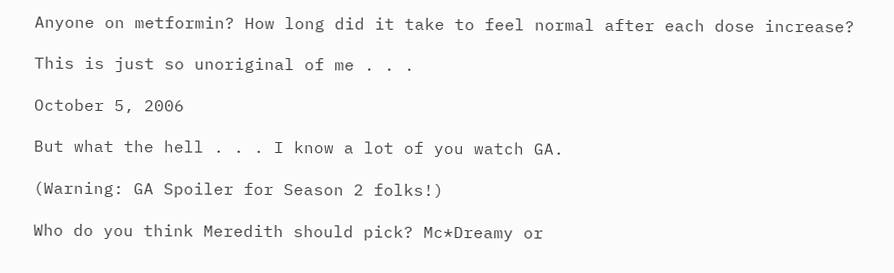Anyone on metformin? How long did it take to feel normal after each dose increase?

This is just so unoriginal of me . . .

October 5, 2006

But what the hell . . . I know a lot of you watch GA.

(Warning: GA Spoiler for Season 2 folks!)

Who do you think Meredith should pick? Mc*Dreamy or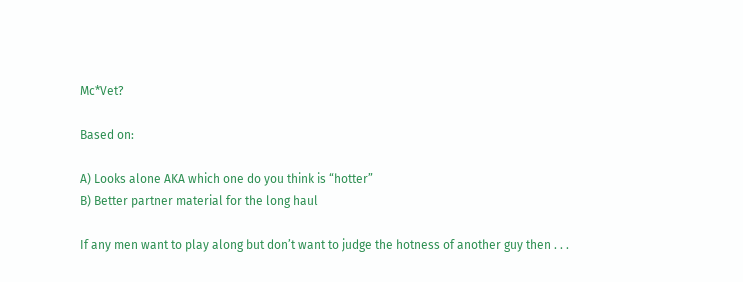Mc*Vet?

Based on:

A) Looks alone AKA which one do you think is “hotter”
B) Better partner material for the long haul

If any men want to play along but don’t want to judge the hotness of another guy then . . .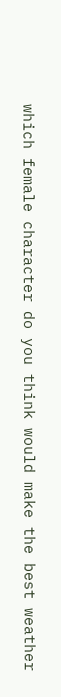which female character do you think would make the best weather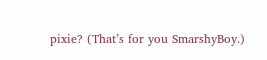pixie? (That’s for you SmarshyBoy.)